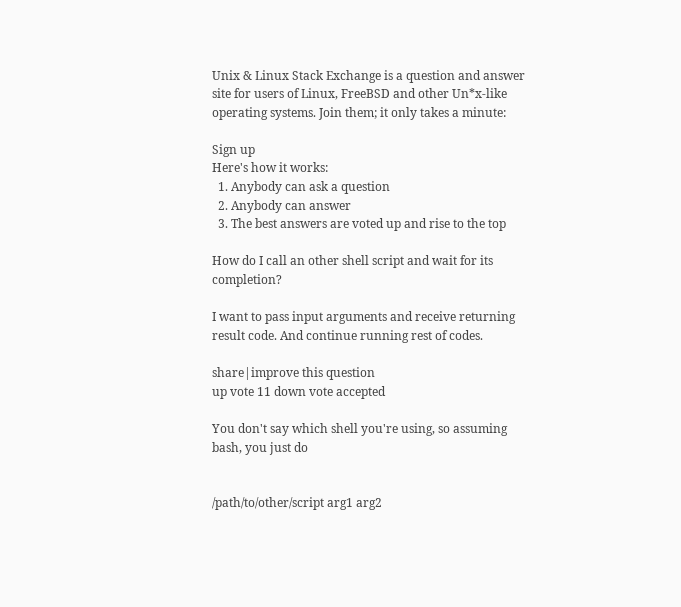Unix & Linux Stack Exchange is a question and answer site for users of Linux, FreeBSD and other Un*x-like operating systems. Join them; it only takes a minute:

Sign up
Here's how it works:
  1. Anybody can ask a question
  2. Anybody can answer
  3. The best answers are voted up and rise to the top

How do I call an other shell script and wait for its completion?

I want to pass input arguments and receive returning result code. And continue running rest of codes.

share|improve this question
up vote 11 down vote accepted

You don't say which shell you're using, so assuming bash, you just do


/path/to/other/script arg1 arg2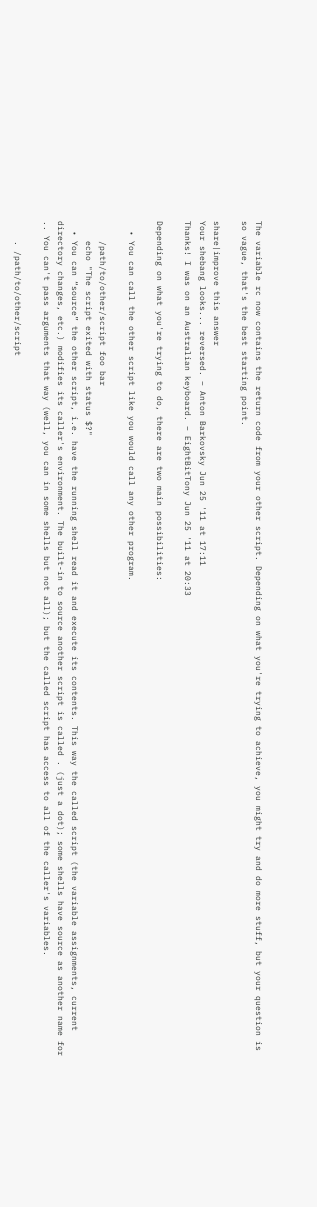The variable rc now contains the return code from your other script. Depending on what you're trying to achieve, you might try and do more stuff, but your question is so vague, that's the best starting point.

share|improve this answer
Your shebang looks... reversed. – Anton Barkovsky Jun 25 '11 at 17:11
Thanks! I was on an Australian keyboard. – EightBitTony Jun 25 '11 at 20:33

Depending on what you're trying to do, there are two main possibilities:

  • You can call the other script like you would call any other program.

    /path/to/other/script foo bar
    echo "The script exited with status $?"
  • You can “source” the other script, i.e. have the running shell read it and execute its contents. This way the called script (the variable assignments, current directory changes, etc.) modifies its caller's environment. The built-in to source another script is called . (just a dot); some shells have source as another name for .. You can't pass arguments that way (well, you can in some shells but not all); but the called script has access to all of the caller's variables.

    . /path/to/other/script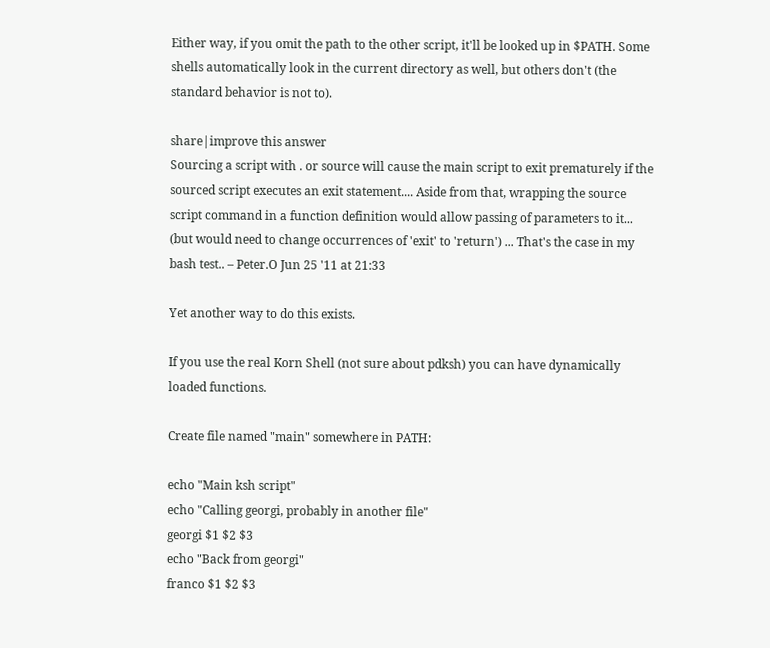Either way, if you omit the path to the other script, it'll be looked up in $PATH. Some shells automatically look in the current directory as well, but others don't (the standard behavior is not to).

share|improve this answer
Sourcing a script with . or source will cause the main script to exit prematurely if the sourced script executes an exit statement.... Aside from that, wrapping the source script command in a function definition would allow passing of parameters to it... (but would need to change occurrences of 'exit' to 'return') ... That's the case in my bash test.. – Peter.O Jun 25 '11 at 21:33

Yet another way to do this exists.

If you use the real Korn Shell (not sure about pdksh) you can have dynamically loaded functions.

Create file named "main" somewhere in PATH:

echo "Main ksh script"
echo "Calling georgi, probably in another file"
georgi $1 $2 $3
echo "Back from georgi"
franco $1 $2 $3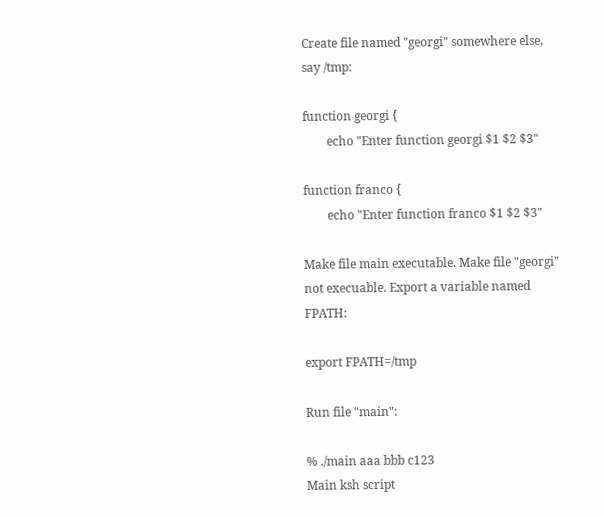Create file named "georgi" somewhere else, say /tmp:

function georgi {
        echo "Enter function georgi $1 $2 $3"

function franco {
        echo "Enter function franco $1 $2 $3"

Make file main executable. Make file "georgi" not execuable. Export a variable named FPATH:

export FPATH=/tmp

Run file "main":

% ./main aaa bbb c123
Main ksh script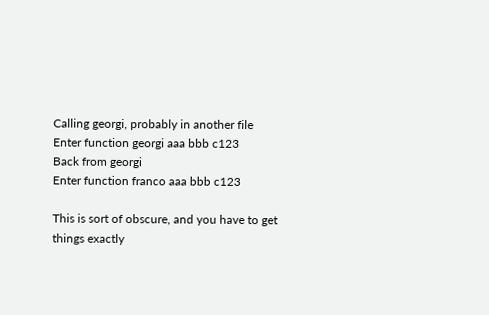Calling georgi, probably in another file
Enter function georgi aaa bbb c123
Back from georgi
Enter function franco aaa bbb c123

This is sort of obscure, and you have to get things exactly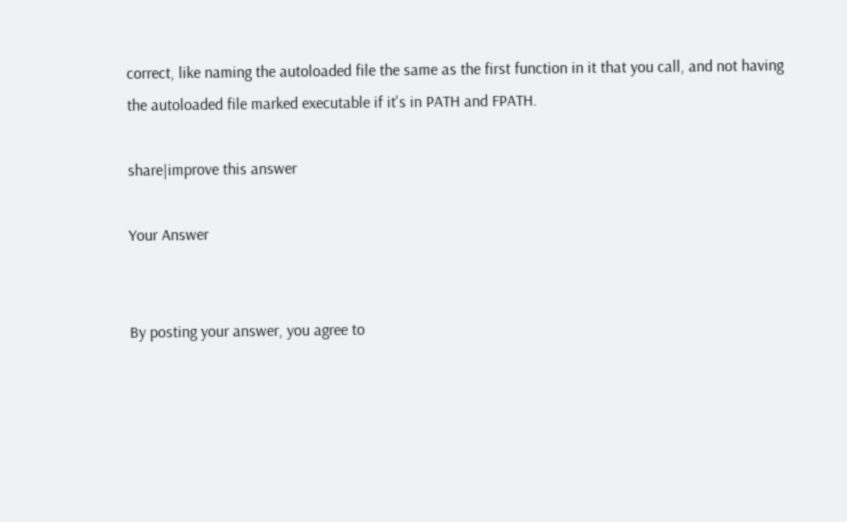correct, like naming the autoloaded file the same as the first function in it that you call, and not having the autoloaded file marked executable if it's in PATH and FPATH.

share|improve this answer

Your Answer


By posting your answer, you agree to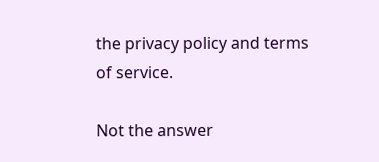the privacy policy and terms of service.

Not the answer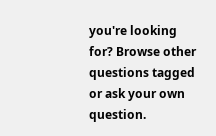you're looking for? Browse other questions tagged or ask your own question.